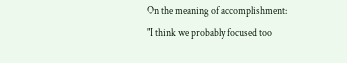On the meaning of accomplishment: "I think we probably focused too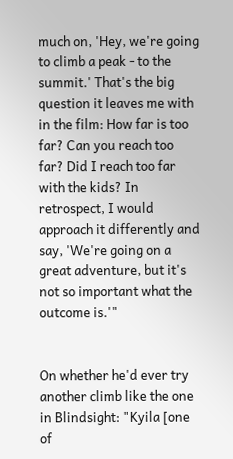much on, 'Hey, we're going to climb a peak - to the summit.' That's the big question it leaves me with in the film: How far is too far? Can you reach too far? Did I reach too far with the kids? In retrospect, I would approach it differently and say, 'We're going on a great adventure, but it's not so important what the outcome is.'"


On whether he'd ever try another climb like the one in Blindsight: "Kyila [one of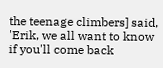the teenage climbers] said, 'Erik, we all want to know if you'll come back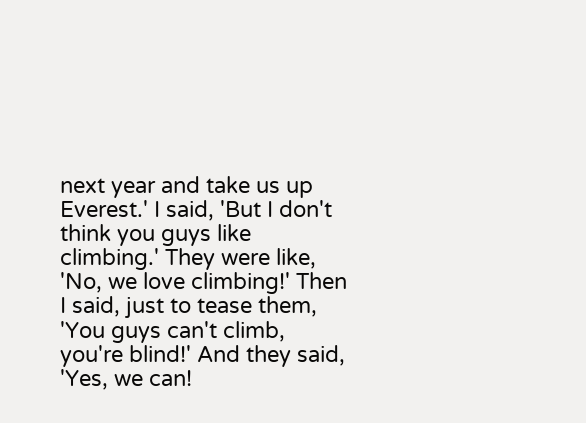next year and take us up Everest.' I said, 'But I don't think you guys like climbing.' They were like, 'No, we love climbing!' Then I said, just to tease them, 'You guys can't climb, you're blind!' And they said, 'Yes, we can!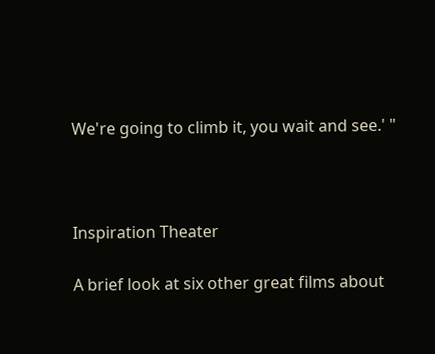We're going to climb it, you wait and see.' "



Inspiration Theater

A brief look at six other great films about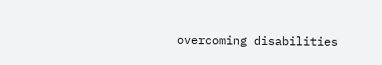overcoming disabilities